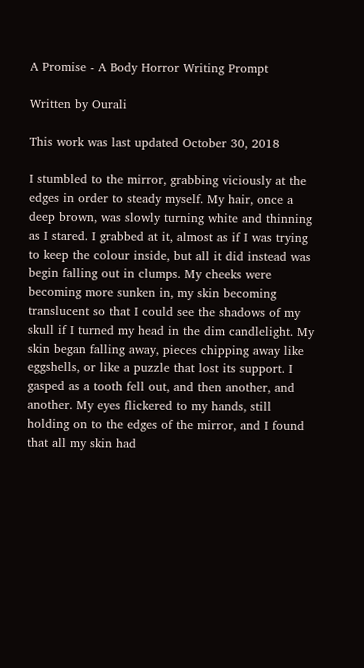A Promise - A Body Horror Writing Prompt

Written by Ourali

This work was last updated October 30, 2018

I stumbled to the mirror, grabbing viciously at the edges in order to steady myself. My hair, once a deep brown, was slowly turning white and thinning as I stared. I grabbed at it, almost as if I was trying to keep the colour inside, but all it did instead was begin falling out in clumps. My cheeks were becoming more sunken in, my skin becoming translucent so that I could see the shadows of my skull if I turned my head in the dim candlelight. My skin began falling away, pieces chipping away like eggshells, or like a puzzle that lost its support. I gasped as a tooth fell out, and then another, and another. My eyes flickered to my hands, still holding on to the edges of the mirror, and I found that all my skin had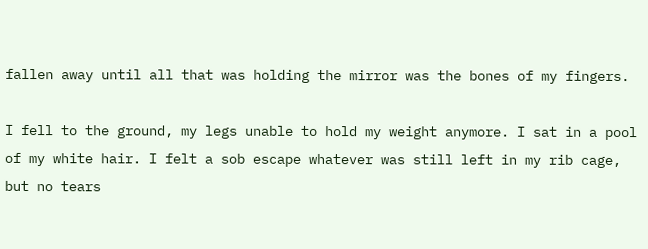fallen away until all that was holding the mirror was the bones of my fingers.

I fell to the ground, my legs unable to hold my weight anymore. I sat in a pool of my white hair. I felt a sob escape whatever was still left in my rib cage, but no tears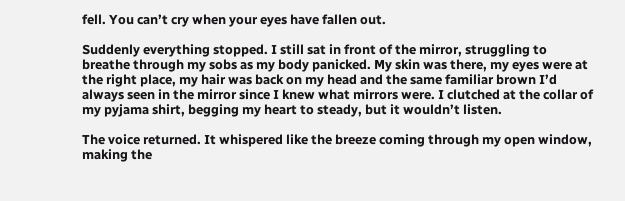fell. You can’t cry when your eyes have fallen out.

Suddenly everything stopped. I still sat in front of the mirror, struggling to breathe through my sobs as my body panicked. My skin was there, my eyes were at the right place, my hair was back on my head and the same familiar brown I’d always seen in the mirror since I knew what mirrors were. I clutched at the collar of my pyjama shirt, begging my heart to steady, but it wouldn’t listen.

The voice returned. It whispered like the breeze coming through my open window, making the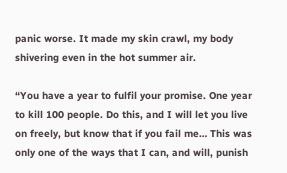panic worse. It made my skin crawl, my body shivering even in the hot summer air.

“You have a year to fulfil your promise. One year to kill 100 people. Do this, and I will let you live on freely, but know that if you fail me… This was only one of the ways that I can, and will, punish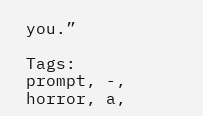you.”

Tags: prompt, -, horror, a,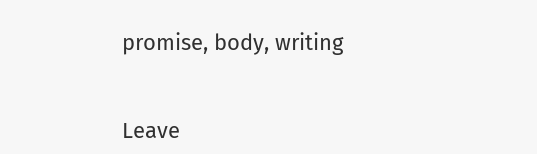promise, body, writing


Leave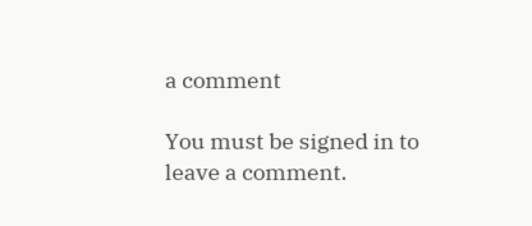a comment

You must be signed in to leave a comment.